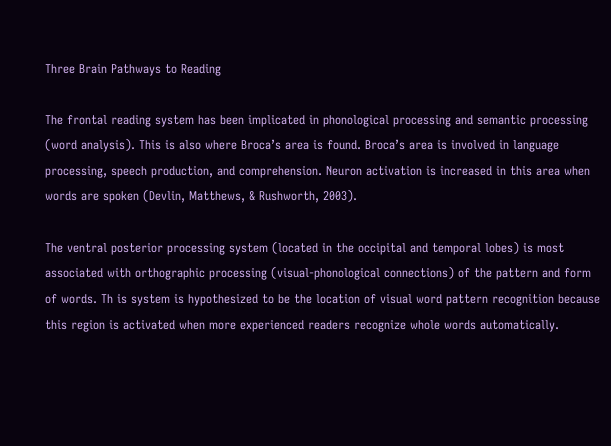Three Brain Pathways to Reading

The frontal reading system has been implicated in phonological processing and semantic processing (word analysis). This is also where Broca’s area is found. Broca’s area is involved in language processing, speech production, and comprehension. Neuron activation is increased in this area when words are spoken (Devlin, Matthews, & Rushworth, 2003).

The ventral posterior processing system (located in the occipital and temporal lobes) is most associated with orthographic processing (visual-phonological connections) of the pattern and form of words. Th is system is hypothesized to be the location of visual word pattern recognition because this region is activated when more experienced readers recognize whole words automatically.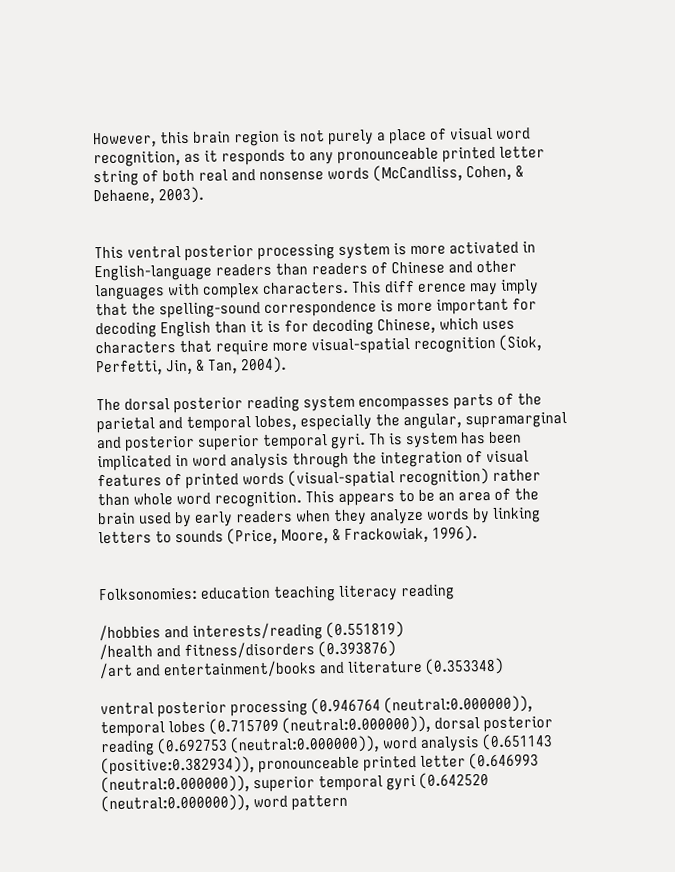However, this brain region is not purely a place of visual word recognition, as it responds to any pronounceable printed letter string of both real and nonsense words (McCandliss, Cohen, & Dehaene, 2003).


This ventral posterior processing system is more activated in English-language readers than readers of Chinese and other languages with complex characters. This diff erence may imply that the spelling-sound correspondence is more important for decoding English than it is for decoding Chinese, which uses characters that require more visual-spatial recognition (Siok, Perfetti, Jin, & Tan, 2004).

The dorsal posterior reading system encompasses parts of the parietal and temporal lobes, especially the angular, supramarginal and posterior superior temporal gyri. Th is system has been implicated in word analysis through the integration of visual features of printed words (visual-spatial recognition) rather than whole word recognition. This appears to be an area of the brain used by early readers when they analyze words by linking letters to sounds (Price, Moore, & Frackowiak, 1996).


Folksonomies: education teaching literacy reading

/hobbies and interests/reading (0.551819)
/health and fitness/disorders (0.393876)
/art and entertainment/books and literature (0.353348)

ventral posterior processing (0.946764 (neutral:0.000000)), temporal lobes (0.715709 (neutral:0.000000)), dorsal posterior reading (0.692753 (neutral:0.000000)), word analysis (0.651143 (positive:0.382934)), pronounceable printed letter (0.646993 (neutral:0.000000)), superior temporal gyri (0.642520 (neutral:0.000000)), word pattern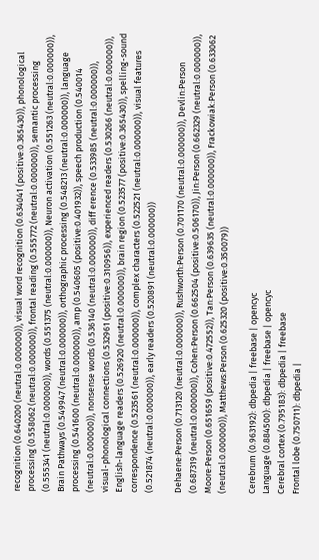recognition (0.640200 (neutral:0.000000)), visual word recognition (0.634041 (positive:0.365430)), phonological processing (0.558062 (neutral:0.000000)), frontal reading (0.555772 (neutral:0.000000)), semantic processing (0.555341 (neutral:0.000000)), words (0.551375 (neutral:0.000000)), Neuron activation (0.551263 (neutral:0.000000)), Brain Pathways (0.549947 (neutral:0.000000)), orthographic processing (0.548213 (neutral:0.000000)), language processing (0.541600 (neutral:0.000000)), amp (0.540605 (positive:0.401932)), speech production (0.540014 (neutral:0.000000)), nonsense words (0.536140 (neutral:0.000000)), diff erence (0.533985 (neutral:0.000000)), visual-phonological connections (0.532961 (positive:0.310956)), experienced readers (0.530266 (neutral:0.000000)), English-language readers (0.526920 (neutral:0.000000)), brain region (0.523577 (positive:0.365430)), spelling-sound correspondence (0.523561 (neutral:0.000000)), complex characters (0.522521 (neutral:0.000000)), visual features (0.521874 (neutral:0.000000)), early readers (0.520891 (neutral:0.000000))

Dehaene:Person (0.713120 (neutral:0.000000)), Rushworth:Person (0.701170 (neutral:0.000000)), Devlin:Person (0.687319 (neutral:0.000000)), Cohen:Person (0.662504 (positive:0.506170)), Jin:Person (0.662329 (neutral:0.000000)), Moore:Person (0.651659 (positive:0.472552)), Tan:Person (0.639635 (neutral:0.000000)), Frackowiak:Person (0.633062 (neutral:0.000000)), Matthews:Person (0.625320 (positive:0.350079))

Cerebrum (0.963192): dbpedia | freebase | opencyc
Language (0.884500): dbpedia | freebase | opencyc
Cerebral cortex (0.795183): dbpedia | freebase
Frontal lobe (0.750711): dbpedia |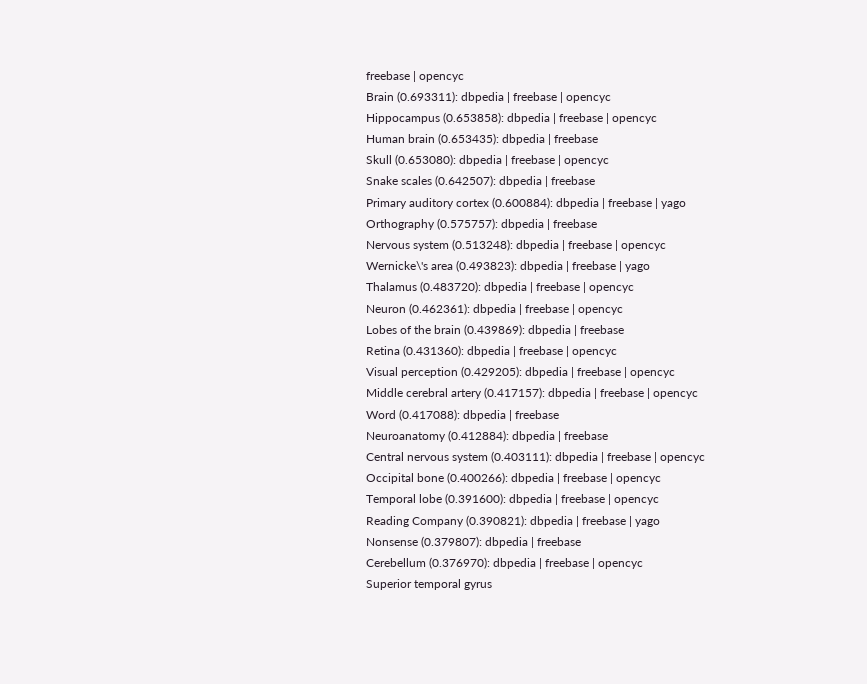freebase | opencyc
Brain (0.693311): dbpedia | freebase | opencyc
Hippocampus (0.653858): dbpedia | freebase | opencyc
Human brain (0.653435): dbpedia | freebase
Skull (0.653080): dbpedia | freebase | opencyc
Snake scales (0.642507): dbpedia | freebase
Primary auditory cortex (0.600884): dbpedia | freebase | yago
Orthography (0.575757): dbpedia | freebase
Nervous system (0.513248): dbpedia | freebase | opencyc
Wernicke\'s area (0.493823): dbpedia | freebase | yago
Thalamus (0.483720): dbpedia | freebase | opencyc
Neuron (0.462361): dbpedia | freebase | opencyc
Lobes of the brain (0.439869): dbpedia | freebase
Retina (0.431360): dbpedia | freebase | opencyc
Visual perception (0.429205): dbpedia | freebase | opencyc
Middle cerebral artery (0.417157): dbpedia | freebase | opencyc
Word (0.417088): dbpedia | freebase
Neuroanatomy (0.412884): dbpedia | freebase
Central nervous system (0.403111): dbpedia | freebase | opencyc
Occipital bone (0.400266): dbpedia | freebase | opencyc
Temporal lobe (0.391600): dbpedia | freebase | opencyc
Reading Company (0.390821): dbpedia | freebase | yago
Nonsense (0.379807): dbpedia | freebase
Cerebellum (0.376970): dbpedia | freebase | opencyc
Superior temporal gyrus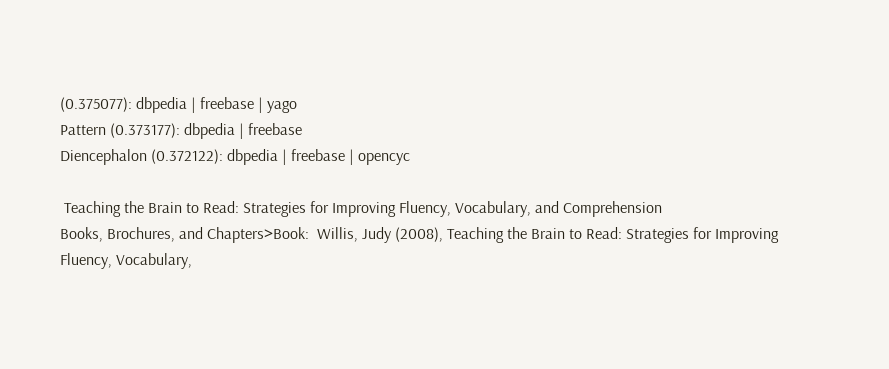(0.375077): dbpedia | freebase | yago
Pattern (0.373177): dbpedia | freebase
Diencephalon (0.372122): dbpedia | freebase | opencyc

 Teaching the Brain to Read: Strategies for Improving Fluency, Vocabulary, and Comprehension
Books, Brochures, and Chapters>Book:  Willis, Judy (2008), Teaching the Brain to Read: Strategies for Improving Fluency, Vocabulary,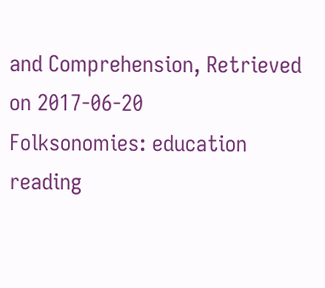and Comprehension, Retrieved on 2017-06-20
Folksonomies: education reading